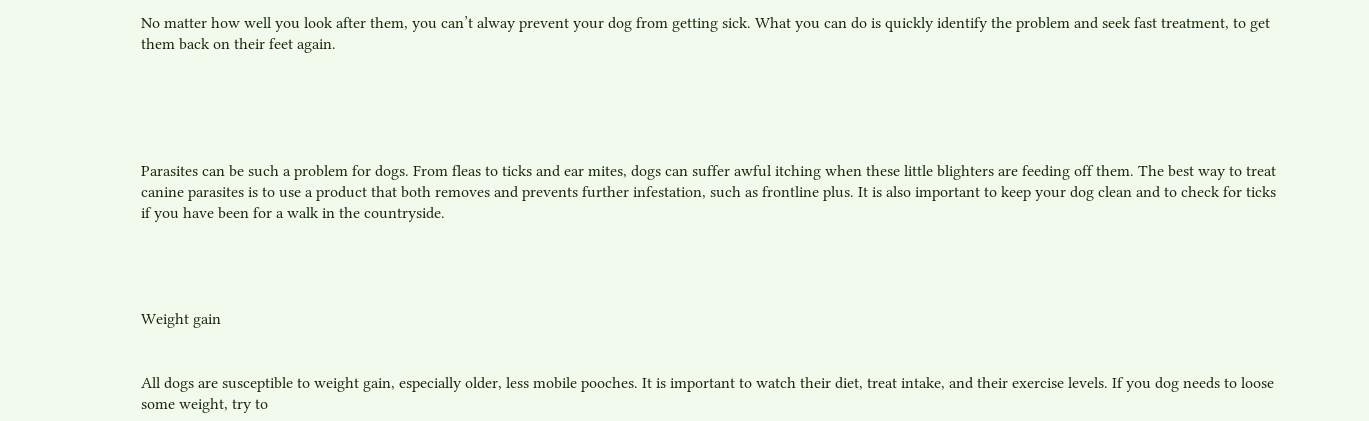No matter how well you look after them, you can’t alway prevent your dog from getting sick. What you can do is quickly identify the problem and seek fast treatment, to get them back on their feet again.





Parasites can be such a problem for dogs. From fleas to ticks and ear mites, dogs can suffer awful itching when these little blighters are feeding off them. The best way to treat canine parasites is to use a product that both removes and prevents further infestation, such as frontline plus. It is also important to keep your dog clean and to check for ticks if you have been for a walk in the countryside.




Weight gain


All dogs are susceptible to weight gain, especially older, less mobile pooches. It is important to watch their diet, treat intake, and their exercise levels. If you dog needs to loose some weight, try to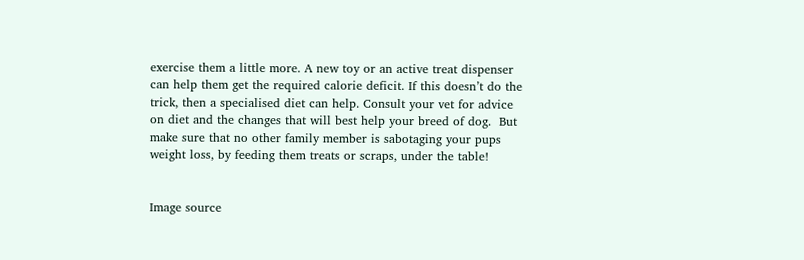exercise them a little more. A new toy or an active treat dispenser can help them get the required calorie deficit. If this doesn’t do the trick, then a specialised diet can help. Consult your vet for advice on diet and the changes that will best help your breed of dog.  But make sure that no other family member is sabotaging your pups weight loss, by feeding them treats or scraps, under the table!


Image source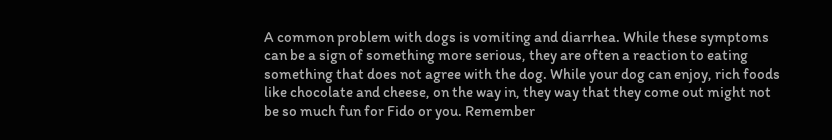A common problem with dogs is vomiting and diarrhea. While these symptoms can be a sign of something more serious, they are often a reaction to eating something that does not agree with the dog. While your dog can enjoy, rich foods like chocolate and cheese, on the way in, they way that they come out might not be so much fun for Fido or you. Remember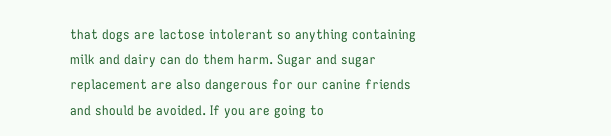that dogs are lactose intolerant so anything containing milk and dairy can do them harm. Sugar and sugar replacement are also dangerous for our canine friends and should be avoided. If you are going to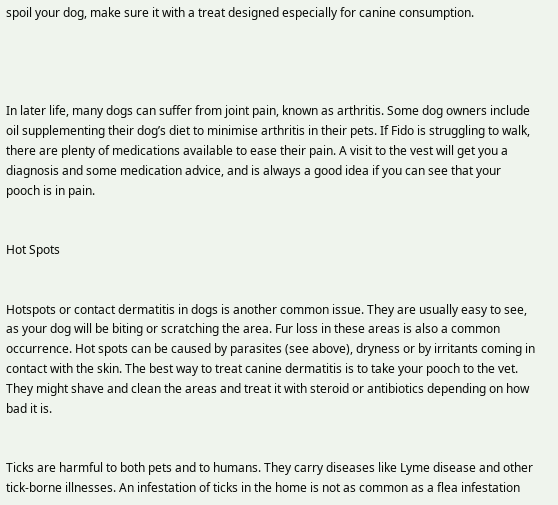spoil your dog, make sure it with a treat designed especially for canine consumption.




In later life, many dogs can suffer from joint pain, known as arthritis. Some dog owners include oil supplementing their dog’s diet to minimise arthritis in their pets. If Fido is struggling to walk, there are plenty of medications available to ease their pain. A visit to the vest will get you a diagnosis and some medication advice, and is always a good idea if you can see that your pooch is in pain.


Hot Spots


Hotspots or contact dermatitis in dogs is another common issue. They are usually easy to see, as your dog will be biting or scratching the area. Fur loss in these areas is also a common occurrence. Hot spots can be caused by parasites (see above), dryness or by irritants coming in contact with the skin. The best way to treat canine dermatitis is to take your pooch to the vet. They might shave and clean the areas and treat it with steroid or antibiotics depending on how bad it is.


Ticks are harmful to both pets and to humans. They carry diseases like Lyme disease and other tick-borne illnesses. An infestation of ticks in the home is not as common as a flea infestation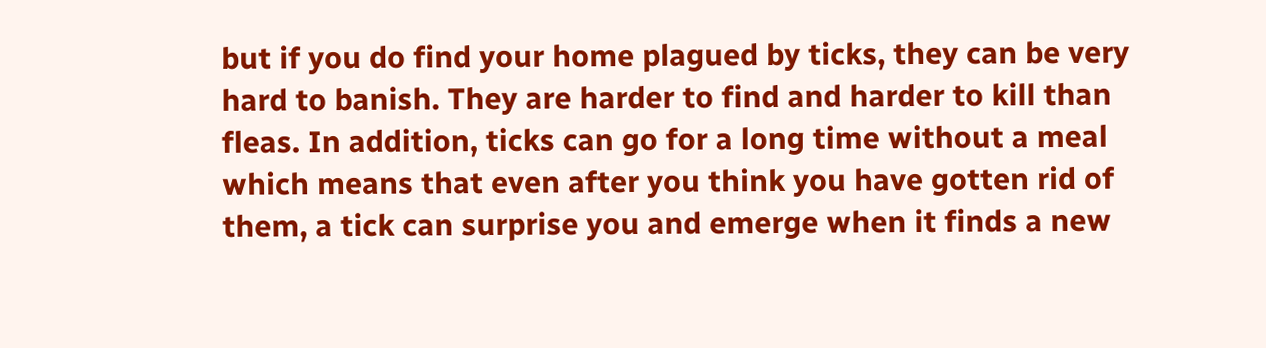but if you do find your home plagued by ticks, they can be very hard to banish. They are harder to find and harder to kill than fleas. In addition, ticks can go for a long time without a meal which means that even after you think you have gotten rid of them, a tick can surprise you and emerge when it finds a new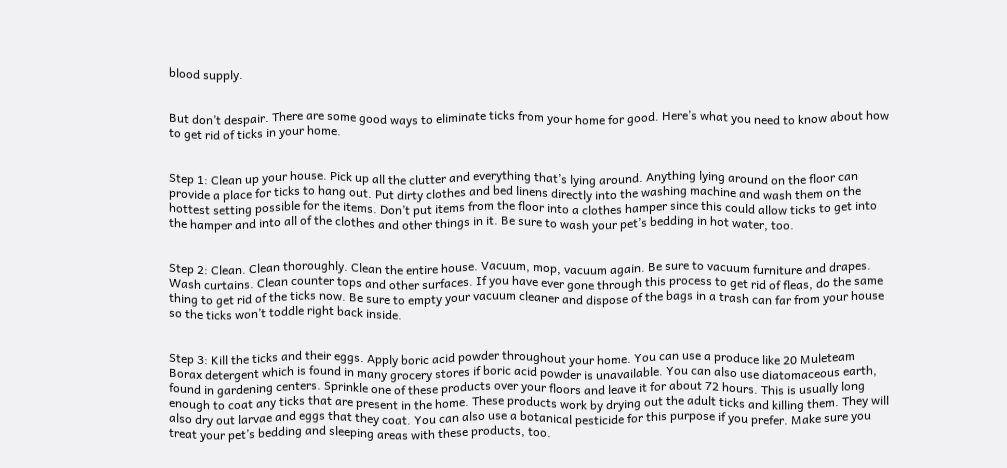blood supply.


But don’t despair. There are some good ways to eliminate ticks from your home for good. Here’s what you need to know about how to get rid of ticks in your home.


Step 1: Clean up your house. Pick up all the clutter and everything that’s lying around. Anything lying around on the floor can provide a place for ticks to hang out. Put dirty clothes and bed linens directly into the washing machine and wash them on the hottest setting possible for the items. Don’t put items from the floor into a clothes hamper since this could allow ticks to get into the hamper and into all of the clothes and other things in it. Be sure to wash your pet’s bedding in hot water, too.


Step 2: Clean. Clean thoroughly. Clean the entire house. Vacuum, mop, vacuum again. Be sure to vacuum furniture and drapes. Wash curtains. Clean counter tops and other surfaces. If you have ever gone through this process to get rid of fleas, do the same thing to get rid of the ticks now. Be sure to empty your vacuum cleaner and dispose of the bags in a trash can far from your house so the ticks won’t toddle right back inside.


Step 3: Kill the ticks and their eggs. Apply boric acid powder throughout your home. You can use a produce like 20 Muleteam Borax detergent which is found in many grocery stores if boric acid powder is unavailable. You can also use diatomaceous earth, found in gardening centers. Sprinkle one of these products over your floors and leave it for about 72 hours. This is usually long enough to coat any ticks that are present in the home. These products work by drying out the adult ticks and killing them. They will also dry out larvae and eggs that they coat. You can also use a botanical pesticide for this purpose if you prefer. Make sure you treat your pet’s bedding and sleeping areas with these products, too.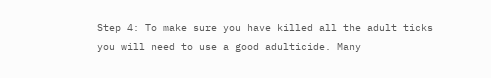Step 4: To make sure you have killed all the adult ticks you will need to use a good adulticide. Many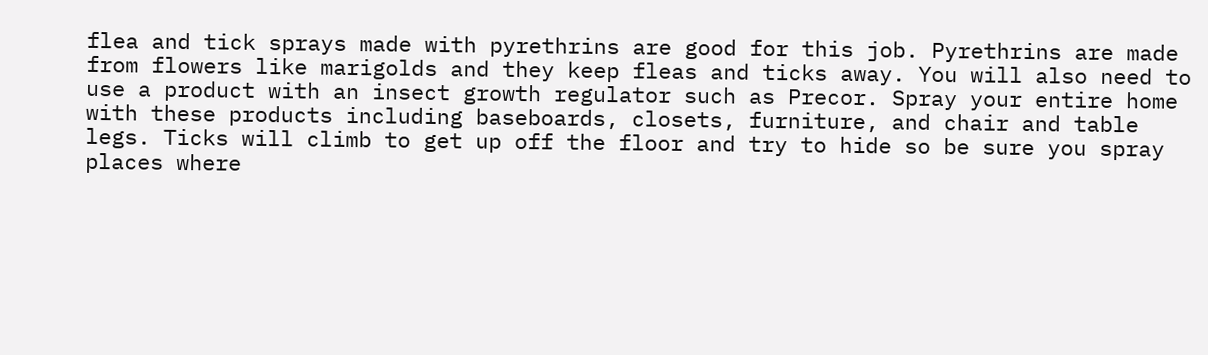flea and tick sprays made with pyrethrins are good for this job. Pyrethrins are made from flowers like marigolds and they keep fleas and ticks away. You will also need to use a product with an insect growth regulator such as Precor. Spray your entire home with these products including baseboards, closets, furniture, and chair and table legs. Ticks will climb to get up off the floor and try to hide so be sure you spray places where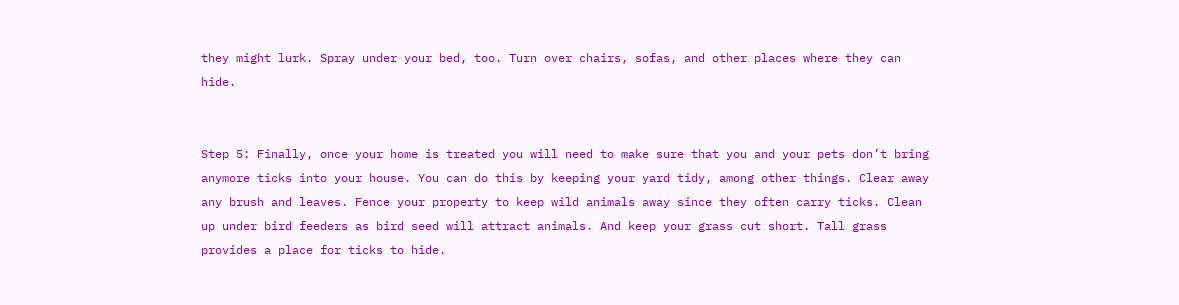they might lurk. Spray under your bed, too. Turn over chairs, sofas, and other places where they can hide.


Step 5: Finally, once your home is treated you will need to make sure that you and your pets don’t bring anymore ticks into your house. You can do this by keeping your yard tidy, among other things. Clear away any brush and leaves. Fence your property to keep wild animals away since they often carry ticks. Clean up under bird feeders as bird seed will attract animals. And keep your grass cut short. Tall grass provides a place for ticks to hide.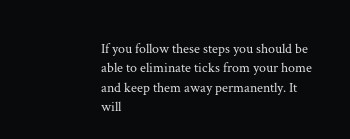If you follow these steps you should be able to eliminate ticks from your home and keep them away permanently. It will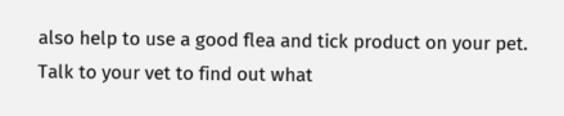also help to use a good flea and tick product on your pet. Talk to your vet to find out what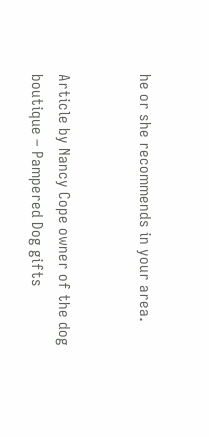he or she recommends in your area.


Article by Nancy Cope owner of the dog boutique – Pampered Dog gifts